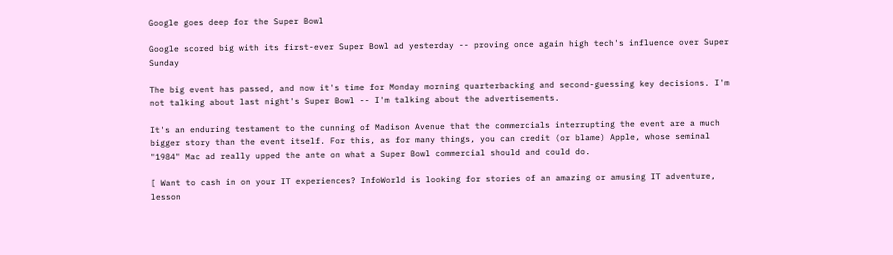Google goes deep for the Super Bowl

Google scored big with its first-ever Super Bowl ad yesterday -- proving once again high tech's influence over Super Sunday

The big event has passed, and now it's time for Monday morning quarterbacking and second-guessing key decisions. I'm not talking about last night's Super Bowl -- I'm talking about the advertisements.

It's an enduring testament to the cunning of Madison Avenue that the commercials interrupting the event are a much bigger story than the event itself. For this, as for many things, you can credit (or blame) Apple, whose seminal "1984" Mac ad really upped the ante on what a Super Bowl commercial should and could do.

[ Want to cash in on your IT experiences? InfoWorld is looking for stories of an amazing or amusing IT adventure, lesson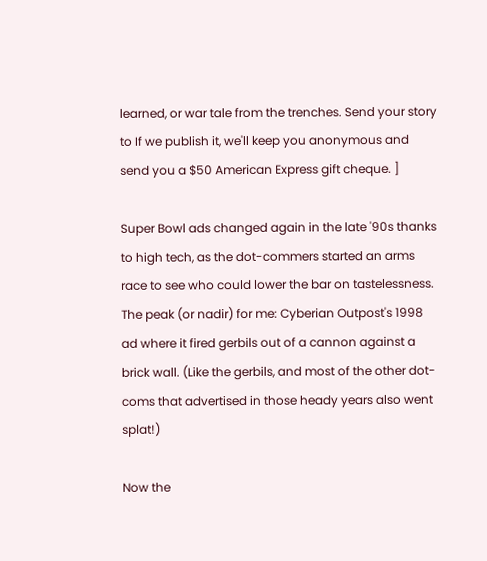learned, or war tale from the trenches. Send your story to If we publish it, we'll keep you anonymous and send you a $50 American Express gift cheque. ]

Super Bowl ads changed again in the late '90s thanks to high tech, as the dot-commers started an arms race to see who could lower the bar on tastelessness. The peak (or nadir) for me: Cyberian Outpost's 1998 ad where it fired gerbils out of a cannon against a brick wall. (Like the gerbils, and most of the other dot-coms that advertised in those heady years also went splat!)

Now the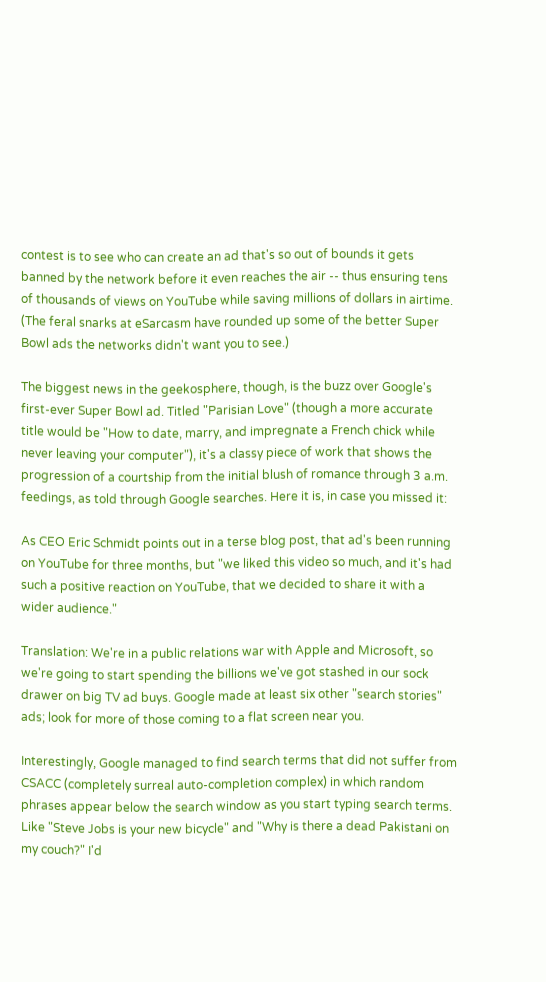contest is to see who can create an ad that's so out of bounds it gets banned by the network before it even reaches the air -- thus ensuring tens of thousands of views on YouTube while saving millions of dollars in airtime. (The feral snarks at eSarcasm have rounded up some of the better Super Bowl ads the networks didn't want you to see.)

The biggest news in the geekosphere, though, is the buzz over Google's first-ever Super Bowl ad. Titled "Parisian Love" (though a more accurate title would be "How to date, marry, and impregnate a French chick while never leaving your computer"), it's a classy piece of work that shows the progression of a courtship from the initial blush of romance through 3 a.m. feedings, as told through Google searches. Here it is, in case you missed it:

As CEO Eric Schmidt points out in a terse blog post, that ad's been running on YouTube for three months, but "we liked this video so much, and it's had such a positive reaction on YouTube, that we decided to share it with a wider audience."

Translation: We're in a public relations war with Apple and Microsoft, so we're going to start spending the billions we've got stashed in our sock drawer on big TV ad buys. Google made at least six other "search stories" ads; look for more of those coming to a flat screen near you.

Interestingly, Google managed to find search terms that did not suffer from CSACC (completely surreal auto-completion complex) in which random phrases appear below the search window as you start typing search terms. Like "Steve Jobs is your new bicycle" and "Why is there a dead Pakistani on my couch?" I'd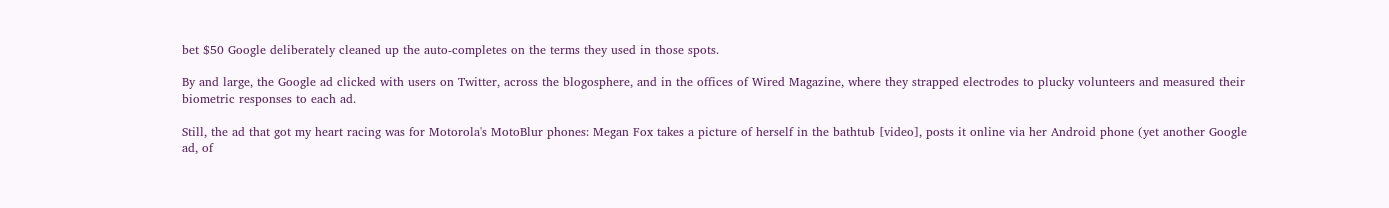bet $50 Google deliberately cleaned up the auto-completes on the terms they used in those spots.

By and large, the Google ad clicked with users on Twitter, across the blogosphere, and in the offices of Wired Magazine, where they strapped electrodes to plucky volunteers and measured their biometric responses to each ad.

Still, the ad that got my heart racing was for Motorola's MotoBlur phones: Megan Fox takes a picture of herself in the bathtub [video], posts it online via her Android phone (yet another Google ad, of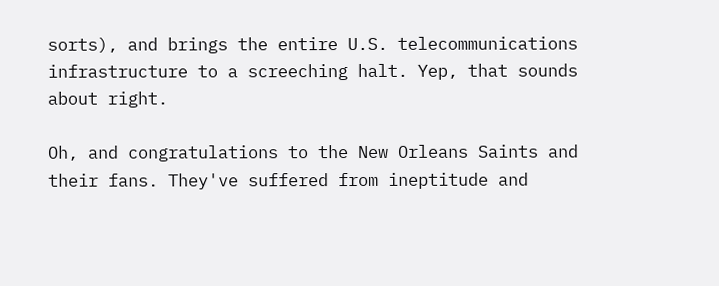sorts), and brings the entire U.S. telecommunications infrastructure to a screeching halt. Yep, that sounds about right.

Oh, and congratulations to the New Orleans Saints and their fans. They've suffered from ineptitude and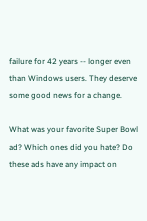failure for 42 years -- longer even than Windows users. They deserve some good news for a change.

What was your favorite Super Bowl ad? Which ones did you hate? Do these ads have any impact on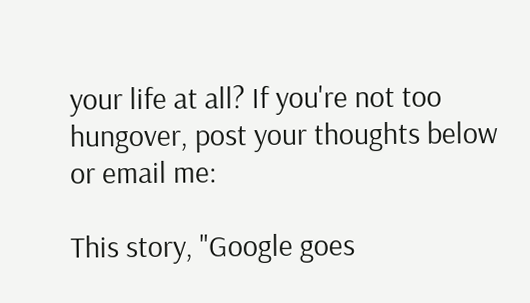your life at all? If you're not too hungover, post your thoughts below or email me:

This story, "Google goes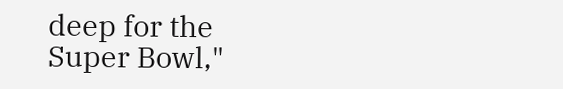deep for the Super Bowl,"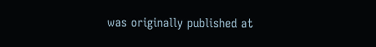was originally published at